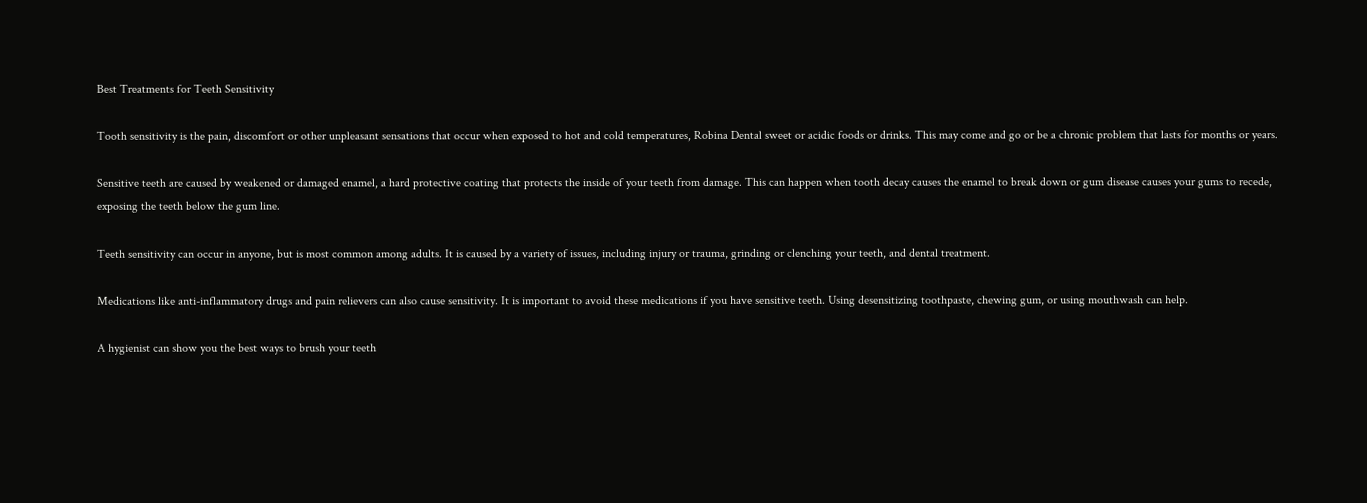Best Treatments for Teeth Sensitivity

Tooth sensitivity is the pain, discomfort or other unpleasant sensations that occur when exposed to hot and cold temperatures, Robina Dental sweet or acidic foods or drinks. This may come and go or be a chronic problem that lasts for months or years.

Sensitive teeth are caused by weakened or damaged enamel, a hard protective coating that protects the inside of your teeth from damage. This can happen when tooth decay causes the enamel to break down or gum disease causes your gums to recede, exposing the teeth below the gum line.

Teeth sensitivity can occur in anyone, but is most common among adults. It is caused by a variety of issues, including injury or trauma, grinding or clenching your teeth, and dental treatment.

Medications like anti-inflammatory drugs and pain relievers can also cause sensitivity. It is important to avoid these medications if you have sensitive teeth. Using desensitizing toothpaste, chewing gum, or using mouthwash can help.

A hygienist can show you the best ways to brush your teeth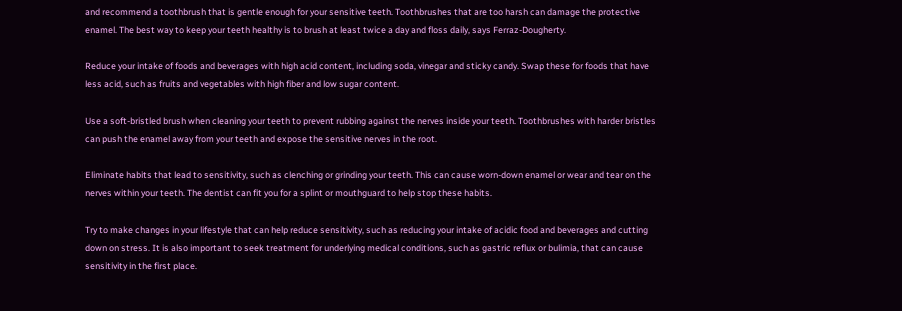and recommend a toothbrush that is gentle enough for your sensitive teeth. Toothbrushes that are too harsh can damage the protective enamel. The best way to keep your teeth healthy is to brush at least twice a day and floss daily, says Ferraz-Dougherty.

Reduce your intake of foods and beverages with high acid content, including soda, vinegar and sticky candy. Swap these for foods that have less acid, such as fruits and vegetables with high fiber and low sugar content.

Use a soft-bristled brush when cleaning your teeth to prevent rubbing against the nerves inside your teeth. Toothbrushes with harder bristles can push the enamel away from your teeth and expose the sensitive nerves in the root.

Eliminate habits that lead to sensitivity, such as clenching or grinding your teeth. This can cause worn-down enamel or wear and tear on the nerves within your teeth. The dentist can fit you for a splint or mouthguard to help stop these habits.

Try to make changes in your lifestyle that can help reduce sensitivity, such as reducing your intake of acidic food and beverages and cutting down on stress. It is also important to seek treatment for underlying medical conditions, such as gastric reflux or bulimia, that can cause sensitivity in the first place.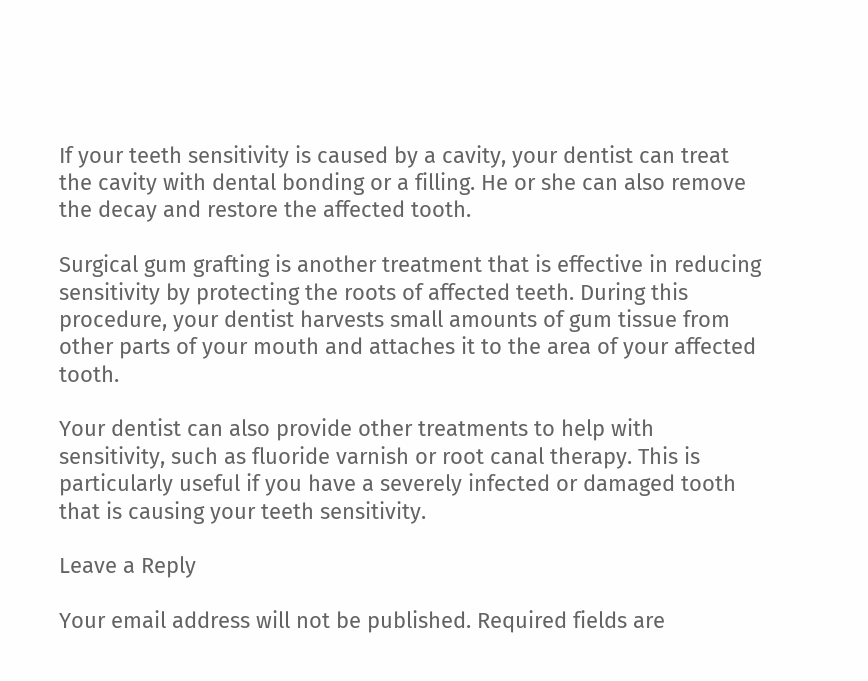If your teeth sensitivity is caused by a cavity, your dentist can treat the cavity with dental bonding or a filling. He or she can also remove the decay and restore the affected tooth.

Surgical gum grafting is another treatment that is effective in reducing sensitivity by protecting the roots of affected teeth. During this procedure, your dentist harvests small amounts of gum tissue from other parts of your mouth and attaches it to the area of your affected tooth.

Your dentist can also provide other treatments to help with sensitivity, such as fluoride varnish or root canal therapy. This is particularly useful if you have a severely infected or damaged tooth that is causing your teeth sensitivity.

Leave a Reply

Your email address will not be published. Required fields are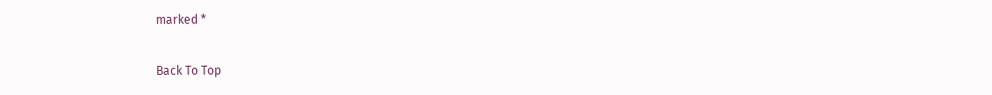marked *

Back To Top